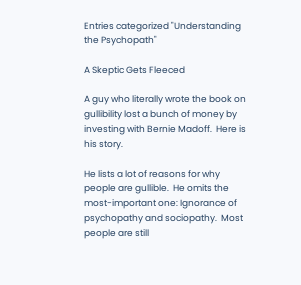Entries categorized "Understanding the Psychopath"

A Skeptic Gets Fleeced

A guy who literally wrote the book on gullibility lost a bunch of money by investing with Bernie Madoff.  Here is his story.

He lists a lot of reasons for why people are gullible.  He omits the most-important one: Ignorance of psychopathy and sociopathy.  Most people are still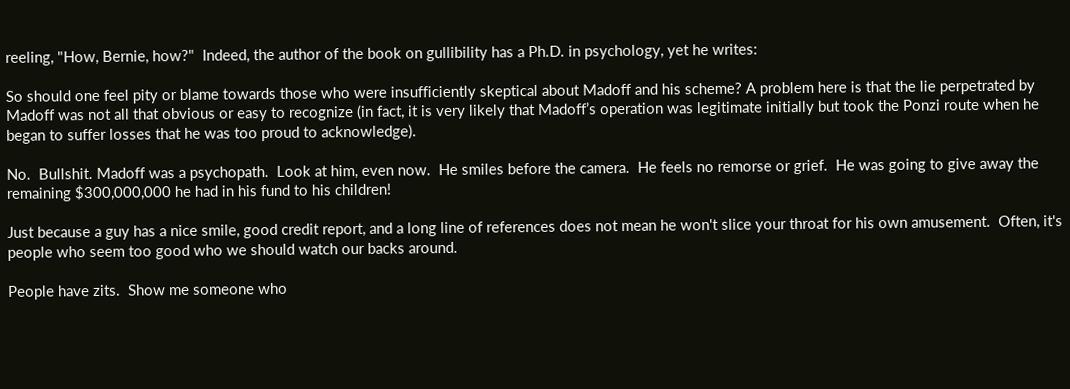reeling, "How, Bernie, how?"  Indeed, the author of the book on gullibility has a Ph.D. in psychology, yet he writes:

So should one feel pity or blame towards those who were insufficiently skeptical about Madoff and his scheme? A problem here is that the lie perpetrated by Madoff was not all that obvious or easy to recognize (in fact, it is very likely that Madoff’s operation was legitimate initially but took the Ponzi route when he began to suffer losses that he was too proud to acknowledge).

No.  Bullshit. Madoff was a psychopath.  Look at him, even now.  He smiles before the camera.  He feels no remorse or grief.  He was going to give away the remaining $300,000,000 he had in his fund to his children!

Just because a guy has a nice smile, good credit report, and a long line of references does not mean he won't slice your throat for his own amusement.  Often, it's people who seem too good who we should watch our backs around.

People have zits.  Show me someone who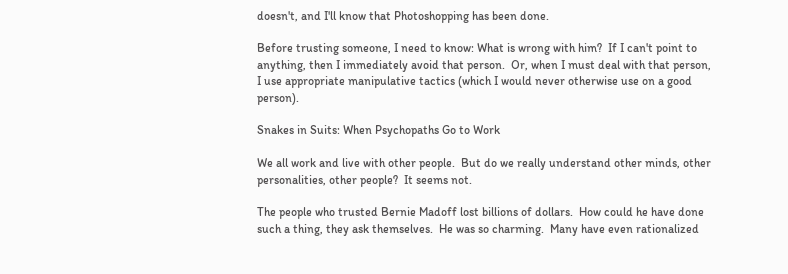doesn't, and I'll know that Photoshopping has been done.

Before trusting someone, I need to know: What is wrong with him?  If I can't point to anything, then I immediately avoid that person.  Or, when I must deal with that person, I use appropriate manipulative tactics (which I would never otherwise use on a good person).

Snakes in Suits: When Psychopaths Go to Work

We all work and live with other people.  But do we really understand other minds, other personalities, other people?  It seems not.

The people who trusted Bernie Madoff lost billions of dollars.  How could he have done such a thing, they ask themselves.  He was so charming.  Many have even rationalized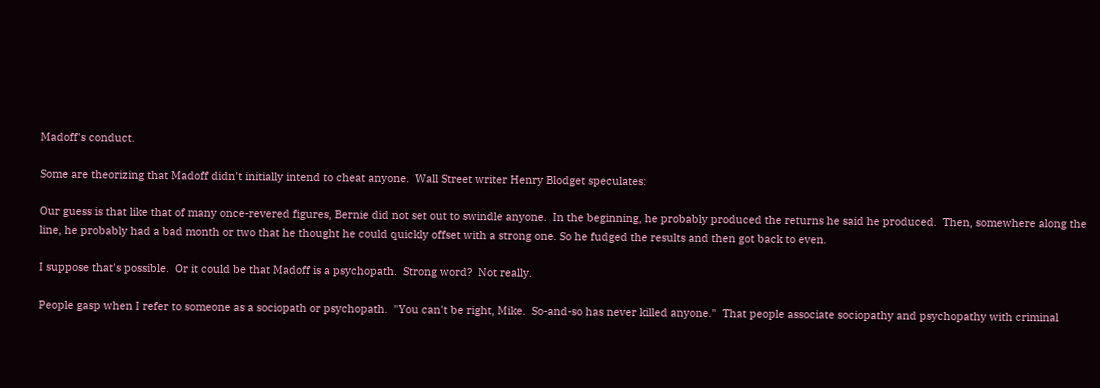Madoff's conduct.

Some are theorizing that Madoff didn't initially intend to cheat anyone.  Wall Street writer Henry Blodget speculates:

Our guess is that like that of many once-revered figures, Bernie did not set out to swindle anyone.  In the beginning, he probably produced the returns he said he produced.  Then, somewhere along the line, he probably had a bad month or two that he thought he could quickly offset with a strong one. So he fudged the results and then got back to even.

I suppose that's possible.  Or it could be that Madoff is a psychopath.  Strong word?  Not really.

People gasp when I refer to someone as a sociopath or psychopath.  "You can't be right, Mike.  So-and-so has never killed anyone."  That people associate sociopathy and psychopathy with criminal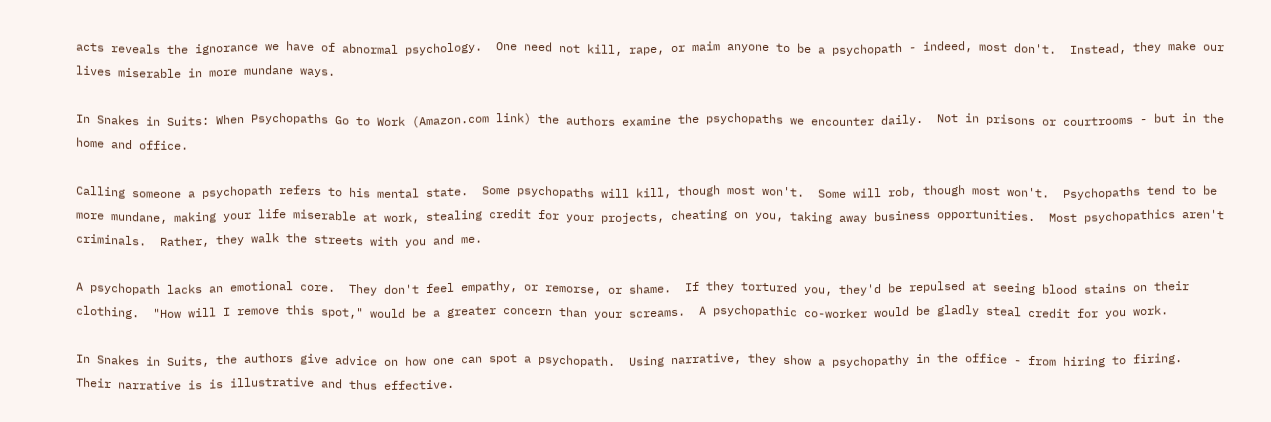acts reveals the ignorance we have of abnormal psychology.  One need not kill, rape, or maim anyone to be a psychopath - indeed, most don't.  Instead, they make our lives miserable in more mundane ways.

In Snakes in Suits: When Psychopaths Go to Work (Amazon.com link) the authors examine the psychopaths we encounter daily.  Not in prisons or courtrooms - but in the home and office.

Calling someone a psychopath refers to his mental state.  Some psychopaths will kill, though most won't.  Some will rob, though most won't.  Psychopaths tend to be more mundane, making your life miserable at work, stealing credit for your projects, cheating on you, taking away business opportunities.  Most psychopathics aren't criminals.  Rather, they walk the streets with you and me.

A psychopath lacks an emotional core.  They don't feel empathy, or remorse, or shame.  If they tortured you, they'd be repulsed at seeing blood stains on their clothing.  "How will I remove this spot," would be a greater concern than your screams.  A psychopathic co-worker would be gladly steal credit for you work.

In Snakes in Suits, the authors give advice on how one can spot a psychopath.  Using narrative, they show a psychopathy in the office - from hiring to firing.  Their narrative is is illustrative and thus effective.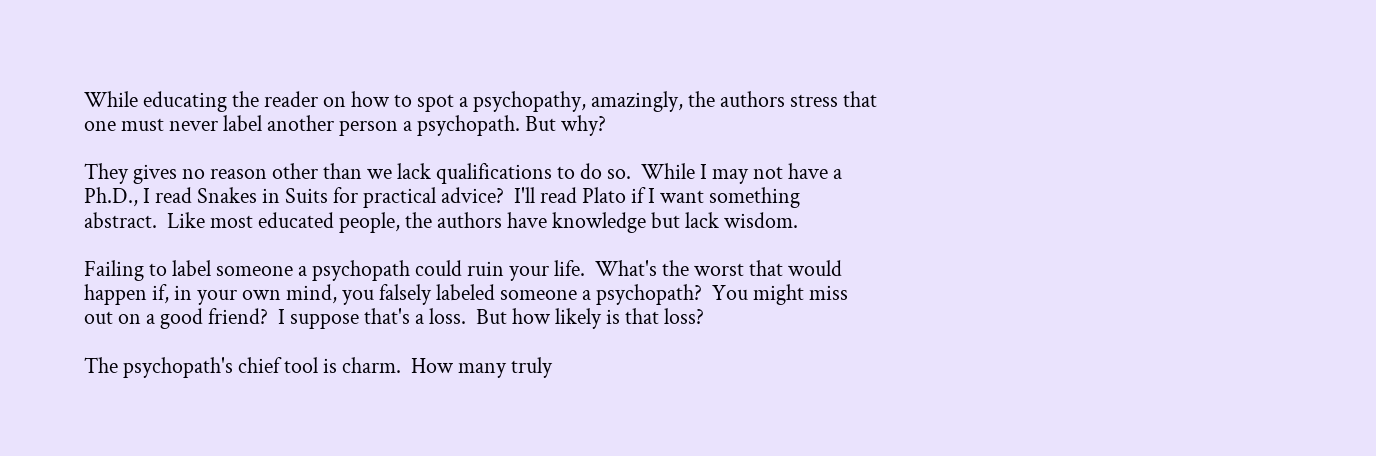While educating the reader on how to spot a psychopathy, amazingly, the authors stress that one must never label another person a psychopath. But why?

They gives no reason other than we lack qualifications to do so.  While I may not have a Ph.D., I read Snakes in Suits for practical advice?  I'll read Plato if I want something abstract.  Like most educated people, the authors have knowledge but lack wisdom.

Failing to label someone a psychopath could ruin your life.  What's the worst that would happen if, in your own mind, you falsely labeled someone a psychopath?  You might miss out on a good friend?  I suppose that's a loss.  But how likely is that loss?

The psychopath's chief tool is charm.  How many truly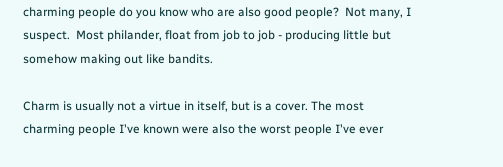charming people do you know who are also good people?  Not many, I suspect.  Most philander, float from job to job - producing little but somehow making out like bandits.

Charm is usually not a virtue in itself, but is a cover. The most charming people I've known were also the worst people I've ever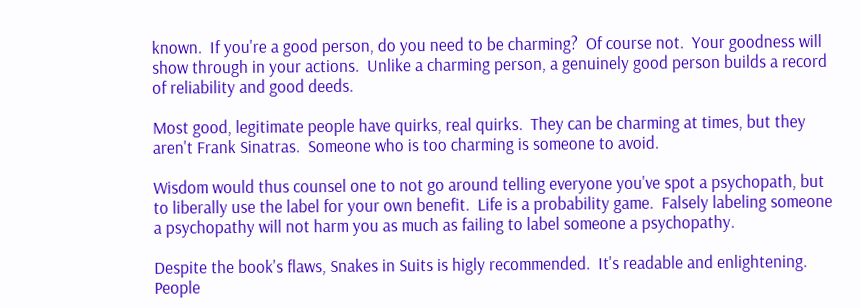known.  If you're a good person, do you need to be charming?  Of course not.  Your goodness will show through in your actions.  Unlike a charming person, a genuinely good person builds a record of reliability and good deeds.

Most good, legitimate people have quirks, real quirks.  They can be charming at times, but they aren't Frank Sinatras.  Someone who is too charming is someone to avoid.

Wisdom would thus counsel one to not go around telling everyone you've spot a psychopath, but to liberally use the label for your own benefit.  Life is a probability game.  Falsely labeling someone a psychopathy will not harm you as much as failing to label someone a psychopathy.

Despite the book's flaws, Snakes in Suits is higly recommended.  It's readable and enlightening.  People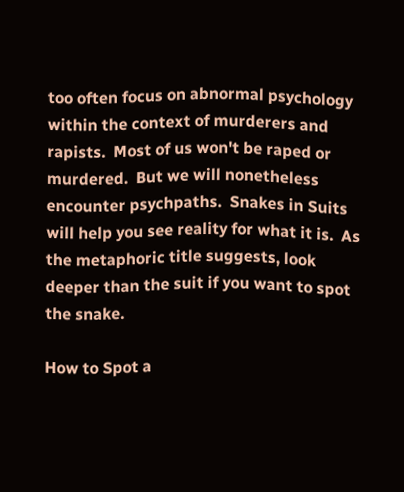too often focus on abnormal psychology within the context of murderers and rapists.  Most of us won't be raped or murdered.  But we will nonetheless encounter psychpaths.  Snakes in Suits will help you see reality for what it is.  As the metaphoric title suggests, look deeper than the suit if you want to spot the snake.

How to Spot a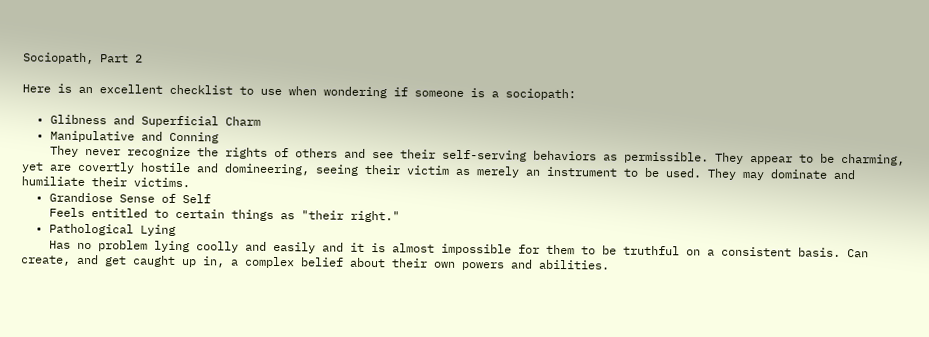Sociopath, Part 2

Here is an excellent checklist to use when wondering if someone is a sociopath:

  • Glibness and Superficial Charm
  • Manipulative and Conning
    They never recognize the rights of others and see their self-serving behaviors as permissible. They appear to be charming, yet are covertly hostile and domineering, seeing their victim as merely an instrument to be used. They may dominate and humiliate their victims.
  • Grandiose Sense of Self
    Feels entitled to certain things as "their right."
  • Pathological Lying
    Has no problem lying coolly and easily and it is almost impossible for them to be truthful on a consistent basis. Can create, and get caught up in, a complex belief about their own powers and abilities.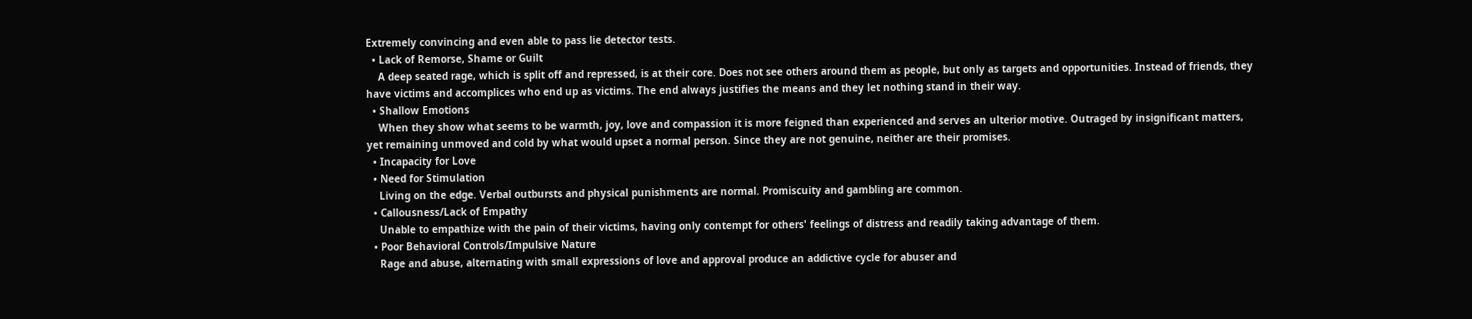Extremely convincing and even able to pass lie detector tests.
  • Lack of Remorse, Shame or Guilt
    A deep seated rage, which is split off and repressed, is at their core. Does not see others around them as people, but only as targets and opportunities. Instead of friends, they have victims and accomplices who end up as victims. The end always justifies the means and they let nothing stand in their way.
  • Shallow Emotions
    When they show what seems to be warmth, joy, love and compassion it is more feigned than experienced and serves an ulterior motive. Outraged by insignificant matters, yet remaining unmoved and cold by what would upset a normal person. Since they are not genuine, neither are their promises.
  • Incapacity for Love
  • Need for Stimulation
    Living on the edge. Verbal outbursts and physical punishments are normal. Promiscuity and gambling are common.
  • Callousness/Lack of Empathy
    Unable to empathize with the pain of their victims, having only contempt for others' feelings of distress and readily taking advantage of them.
  • Poor Behavioral Controls/Impulsive Nature
    Rage and abuse, alternating with small expressions of love and approval produce an addictive cycle for abuser and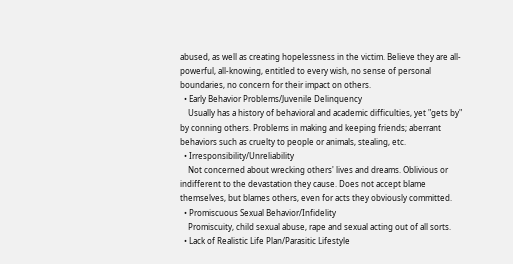abused, as well as creating hopelessness in the victim. Believe they are all-powerful, all-knowing, entitled to every wish, no sense of personal boundaries, no concern for their impact on others.
  • Early Behavior Problems/Juvenile Delinquency
    Usually has a history of behavioral and academic difficulties, yet "gets by" by conning others. Problems in making and keeping friends; aberrant behaviors such as cruelty to people or animals, stealing, etc.
  • Irresponsibility/Unreliability
    Not concerned about wrecking others' lives and dreams. Oblivious or indifferent to the devastation they cause. Does not accept blame themselves, but blames others, even for acts they obviously committed.
  • Promiscuous Sexual Behavior/Infidelity
    Promiscuity, child sexual abuse, rape and sexual acting out of all sorts.
  • Lack of Realistic Life Plan/Parasitic Lifestyle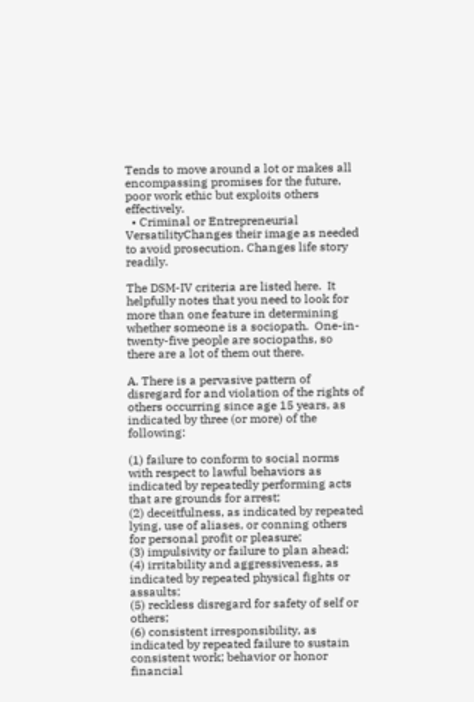Tends to move around a lot or makes all encompassing promises for the future, poor work ethic but exploits others effectively.
  • Criminal or Entrepreneurial VersatilityChanges their image as needed to avoid prosecution. Changes life story readily.

The DSM-IV criteria are listed here.  It helpfully notes that you need to look for more than one feature in determining whether someone is a sociopath.  One-in-twenty-five people are sociopaths, so there are a lot of them out there.

A. There is a pervasive pattern of disregard for and violation of the rights of others occurring since age 15 years, as indicated by three (or more) of the following:

(1) failure to conform to social norms with respect to lawful behaviors as indicated by repeatedly performing acts that are grounds for arrest;
(2) deceitfulness, as indicated by repeated lying, use of aliases, or conning others for personal profit or pleasure;
(3) impulsivity or failure to plan ahead;
(4) irritability and aggressiveness, as indicated by repeated physical fights or assaults;
(5) reckless disregard for safety of self or others;
(6) consistent irresponsibility, as indicated by repeated failure to sustain consistent work; behavior or honor financial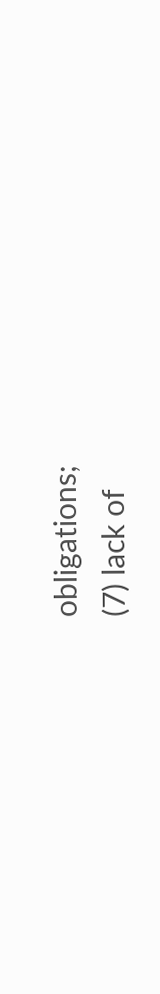obligations;
(7) lack of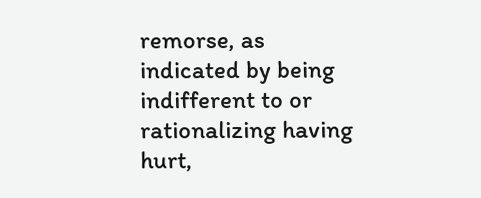remorse, as indicated by being indifferent to or rationalizing having hurt,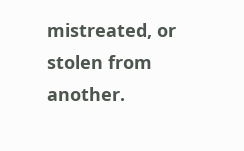mistreated, or stolen from another.